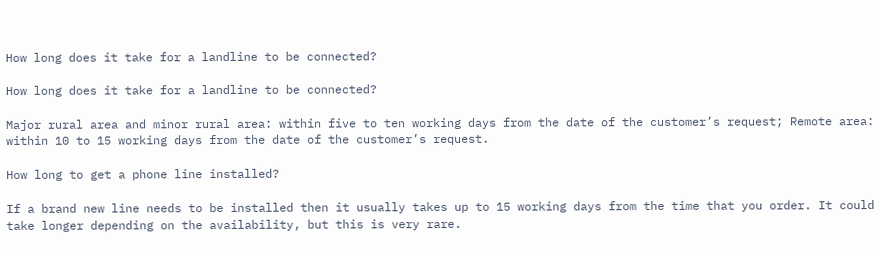How long does it take for a landline to be connected?

How long does it take for a landline to be connected?

Major rural area and minor rural area: within five to ten working days from the date of the customer’s request; Remote area: within 10 to 15 working days from the date of the customer’s request.

How long to get a phone line installed?

If a brand new line needs to be installed then it usually takes up to 15 working days from the time that you order. It could take longer depending on the availability, but this is very rare.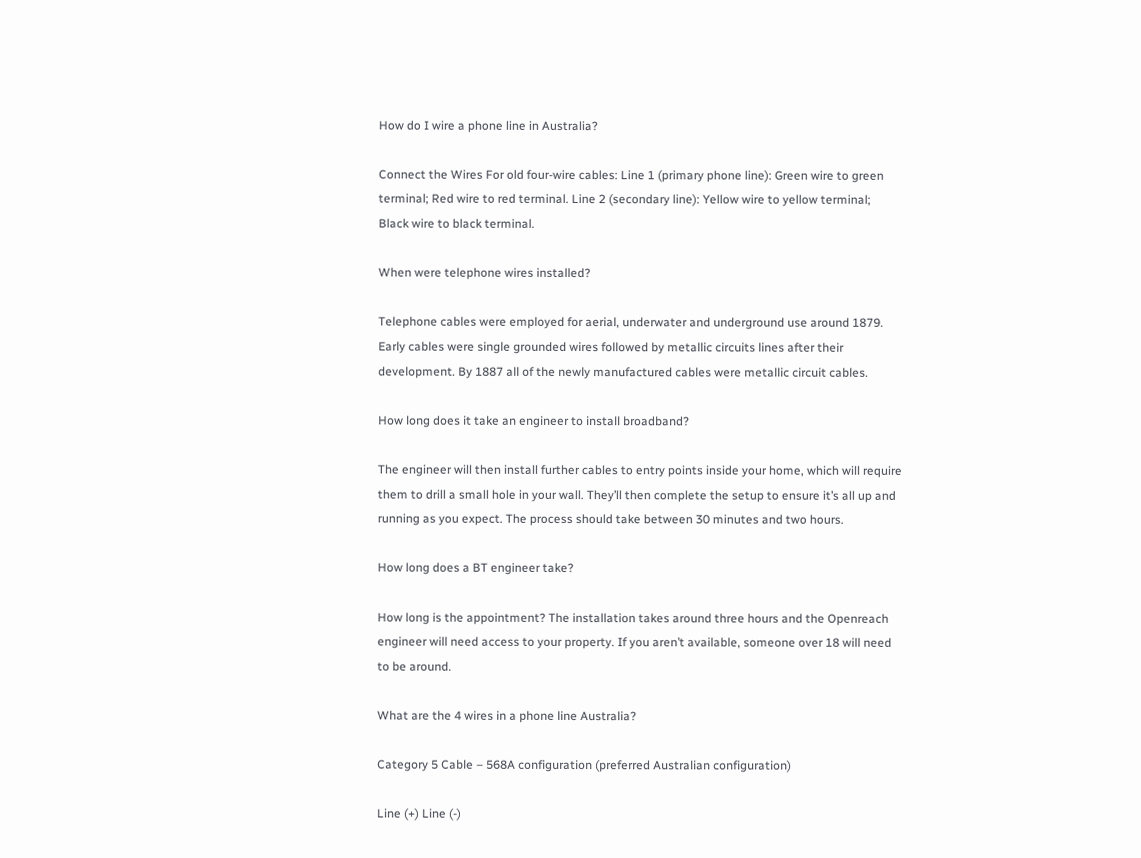How do I wire a phone line in Australia?

Connect the Wires For old four-wire cables: Line 1 (primary phone line): Green wire to green terminal; Red wire to red terminal. Line 2 (secondary line): Yellow wire to yellow terminal; Black wire to black terminal.

When were telephone wires installed?

Telephone cables were employed for aerial, underwater and underground use around 1879. Early cables were single grounded wires followed by metallic circuits lines after their development. By 1887 all of the newly manufactured cables were metallic circuit cables.

How long does it take an engineer to install broadband?

The engineer will then install further cables to entry points inside your home, which will require them to drill a small hole in your wall. They’ll then complete the setup to ensure it’s all up and running as you expect. The process should take between 30 minutes and two hours.

How long does a BT engineer take?

How long is the appointment? The installation takes around three hours and the Openreach engineer will need access to your property. If you aren’t available, someone over 18 will need to be around.

What are the 4 wires in a phone line Australia?

Category 5 Cable – 568A configuration (preferred Australian configuration)

Line (+) Line (-)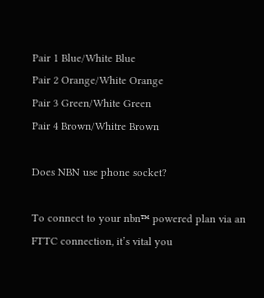Pair 1 Blue/White Blue
Pair 2 Orange/White Orange
Pair 3 Green/White Green
Pair 4 Brown/Whitre Brown

Does NBN use phone socket?

To connect to your nbn™ powered plan via an FTTC connection, it’s vital you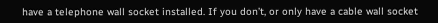have a telephone wall socket installed. If you don’t, or only have a cable wall socket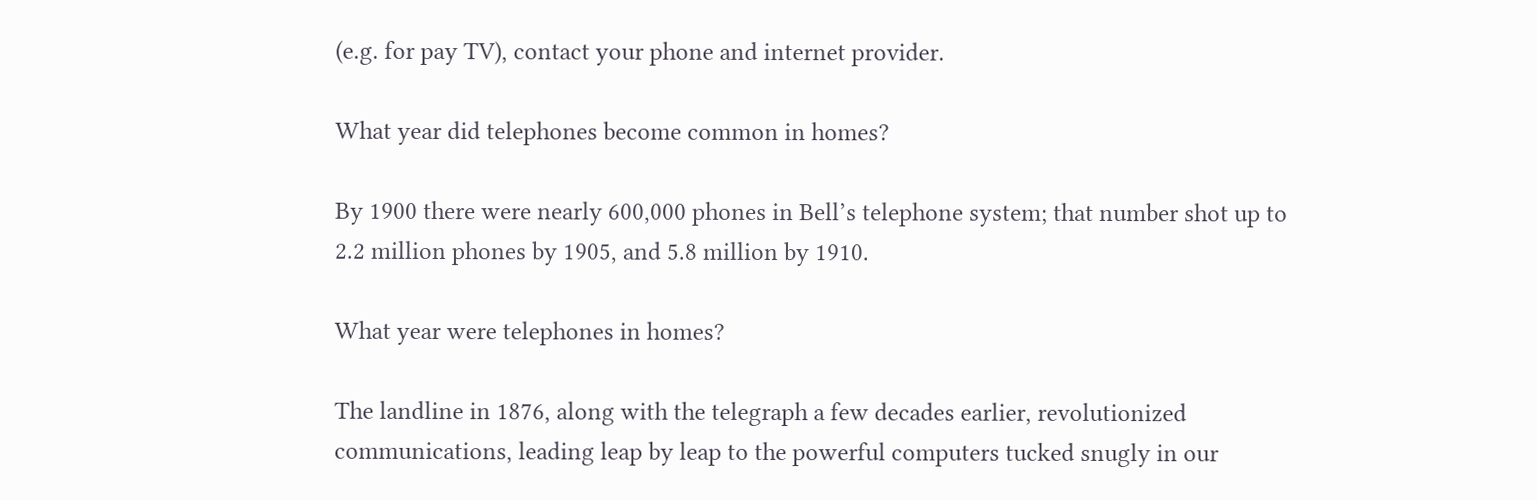(e.g. for pay TV), contact your phone and internet provider.

What year did telephones become common in homes?

By 1900 there were nearly 600,000 phones in Bell’s telephone system; that number shot up to 2.2 million phones by 1905, and 5.8 million by 1910.

What year were telephones in homes?

The landline in 1876, along with the telegraph a few decades earlier, revolutionized communications, leading leap by leap to the powerful computers tucked snugly in our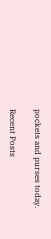pockets and purses today.

Recent Posts